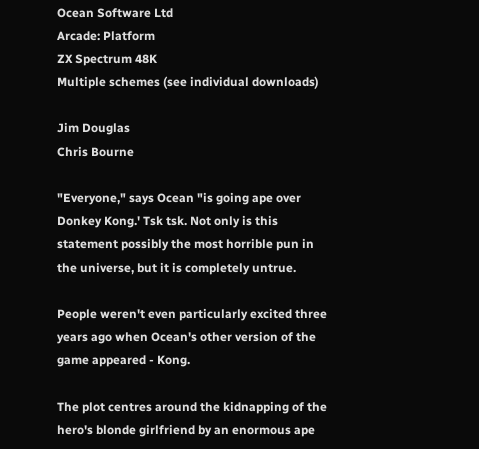Ocean Software Ltd
Arcade: Platform
ZX Spectrum 48K
Multiple schemes (see individual downloads)

Jim Douglas
Chris Bourne

"Everyone," says Ocean "is going ape over Donkey Kong.' Tsk tsk. Not only is this statement possibly the most horrible pun in the universe, but it is completely untrue.

People weren't even particularly excited three years ago when Ocean's other version of the game appeared - Kong.

The plot centres around the kidnapping of the hero's blonde girlfriend by an enormous ape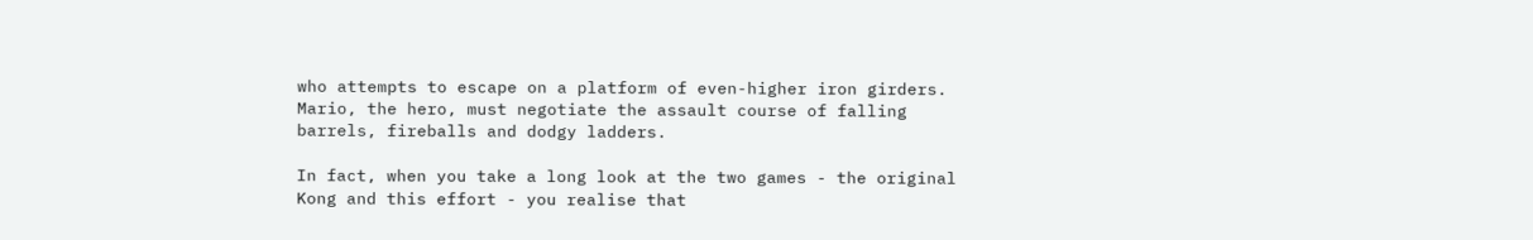who attempts to escape on a platform of even-higher iron girders. Mario, the hero, must negotiate the assault course of falling barrels, fireballs and dodgy ladders.

In fact, when you take a long look at the two games - the original Kong and this effort - you realise that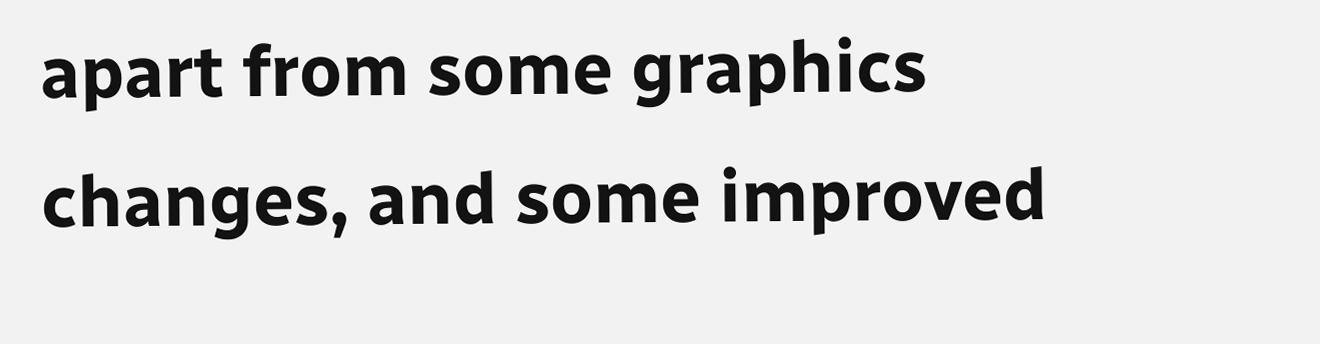apart from some graphics changes, and some improved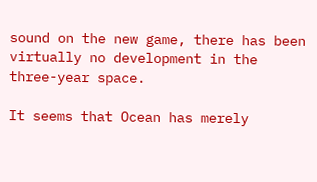sound on the new game, there has been virtually no development in the three-year space.

It seems that Ocean has merely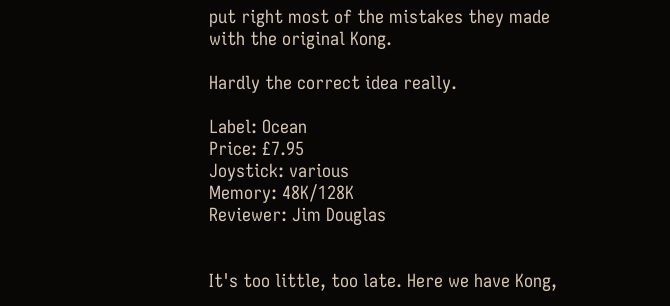put right most of the mistakes they made with the original Kong.

Hardly the correct idea really.

Label: Ocean
Price: £7.95
Joystick: various
Memory: 48K/128K
Reviewer: Jim Douglas


It's too little, too late. Here we have Kong,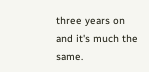three years on and it's much the same.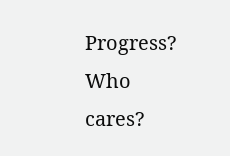Progress? Who cares?